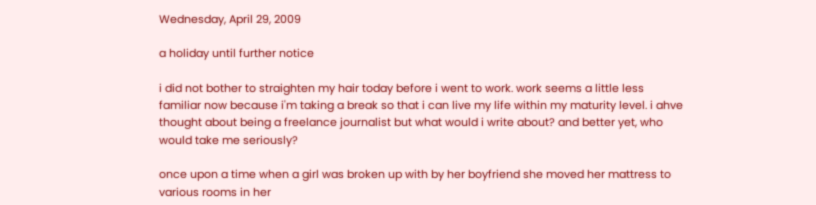Wednesday, April 29, 2009

a holiday until further notice

i did not bother to straighten my hair today before i went to work. work seems a little less familiar now because i'm taking a break so that i can live my life within my maturity level. i ahve thought about being a freelance journalist but what would i write about? and better yet, who would take me seriously?

once upon a time when a girl was broken up with by her boyfriend she moved her mattress to various rooms in her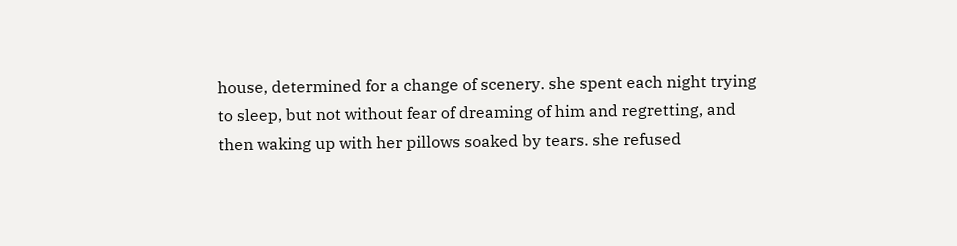house, determined for a change of scenery. she spent each night trying to sleep, but not without fear of dreaming of him and regretting, and then waking up with her pillows soaked by tears. she refused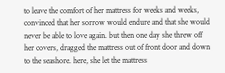to leave the comfort of her mattress for weeks and weeks, convinced that her sorrow would endure and that she would never be able to love again. but then one day she threw off her covers, dragged the mattress out of front door and down to the seashore. here, she let the mattress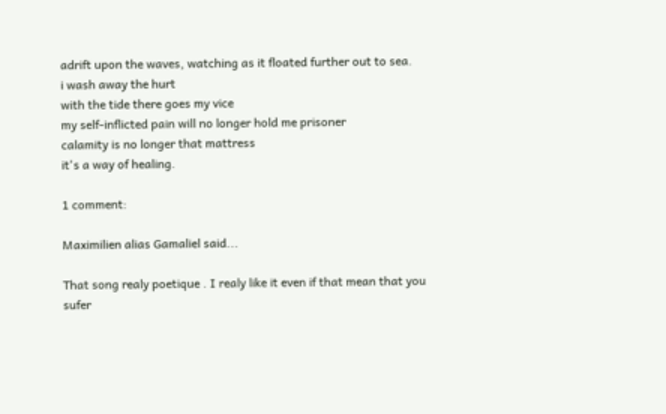adrift upon the waves, watching as it floated further out to sea.
i wash away the hurt
with the tide there goes my vice
my self-inflicted pain will no longer hold me prisoner
calamity is no longer that mattress
it's a way of healing.

1 comment:

Maximilien alias Gamaliel said...

That song realy poetique . I realy like it even if that mean that you sufer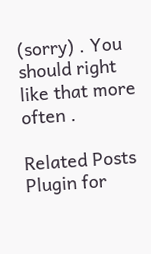(sorry) . You should right like that more often .

Related Posts Plugin for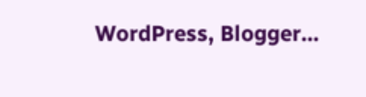WordPress, Blogger...